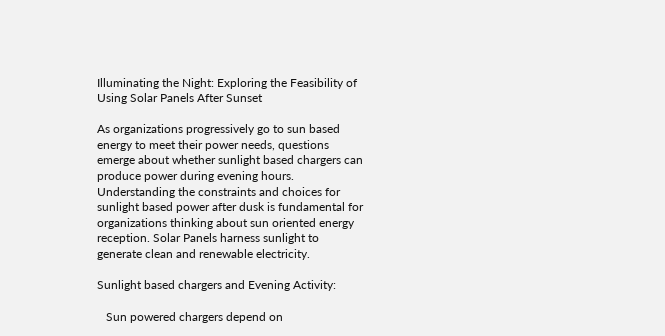Illuminating the Night: Exploring the Feasibility of Using Solar Panels After Sunset

As organizations progressively go to sun based energy to meet their power needs, questions emerge about whether sunlight based chargers can produce power during evening hours. Understanding the constraints and choices for sunlight based power after dusk is fundamental for organizations thinking about sun oriented energy reception. Solar Panels harness sunlight to generate clean and renewable electricity.

Sunlight based chargers and Evening Activity:

   Sun powered chargers depend on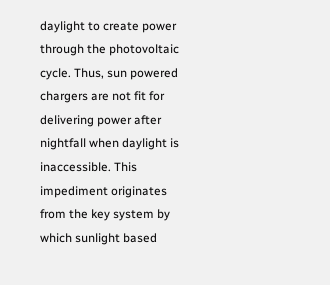daylight to create power through the photovoltaic cycle. Thus, sun powered chargers are not fit for delivering power after nightfall when daylight is inaccessible. This impediment originates from the key system by which sunlight based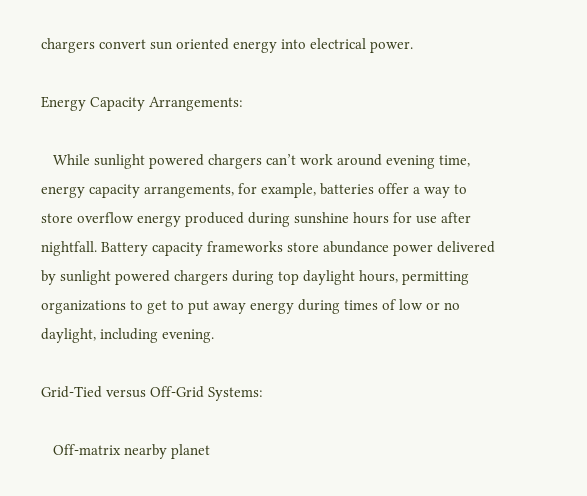chargers convert sun oriented energy into electrical power.

Energy Capacity Arrangements:

   While sunlight powered chargers can’t work around evening time, energy capacity arrangements, for example, batteries offer a way to store overflow energy produced during sunshine hours for use after nightfall. Battery capacity frameworks store abundance power delivered by sunlight powered chargers during top daylight hours, permitting organizations to get to put away energy during times of low or no daylight, including evening.

Grid-Tied versus Off-Grid Systems:

   Off-matrix nearby planet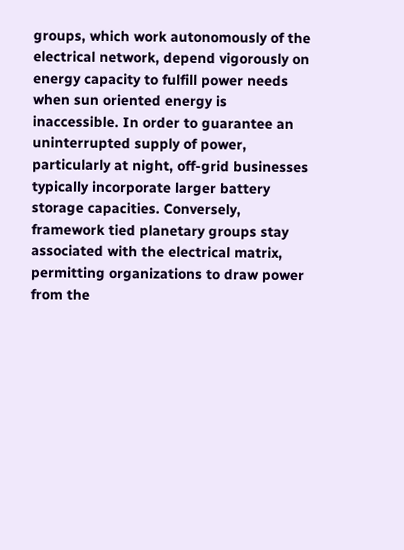groups, which work autonomously of the electrical network, depend vigorously on energy capacity to fulfill power needs when sun oriented energy is inaccessible. In order to guarantee an uninterrupted supply of power, particularly at night, off-grid businesses typically incorporate larger battery storage capacities. Conversely, framework tied planetary groups stay associated with the electrical matrix, permitting organizations to draw power from the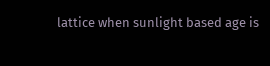lattice when sunlight based age is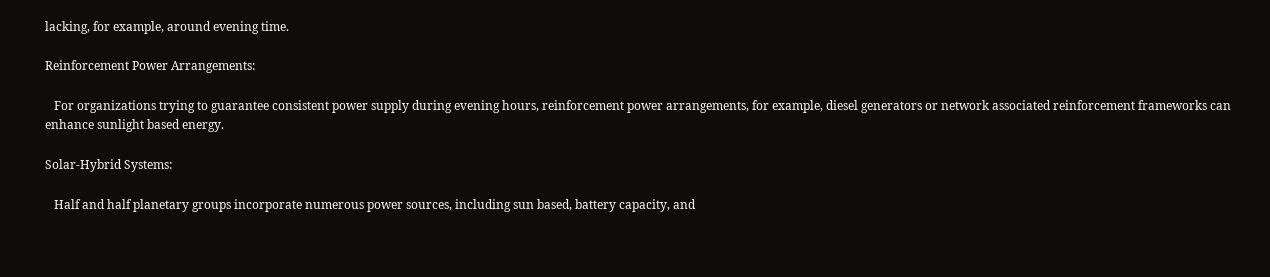lacking, for example, around evening time.

Reinforcement Power Arrangements:

   For organizations trying to guarantee consistent power supply during evening hours, reinforcement power arrangements, for example, diesel generators or network associated reinforcement frameworks can enhance sunlight based energy.

Solar-Hybrid Systems:

   Half and half planetary groups incorporate numerous power sources, including sun based, battery capacity, and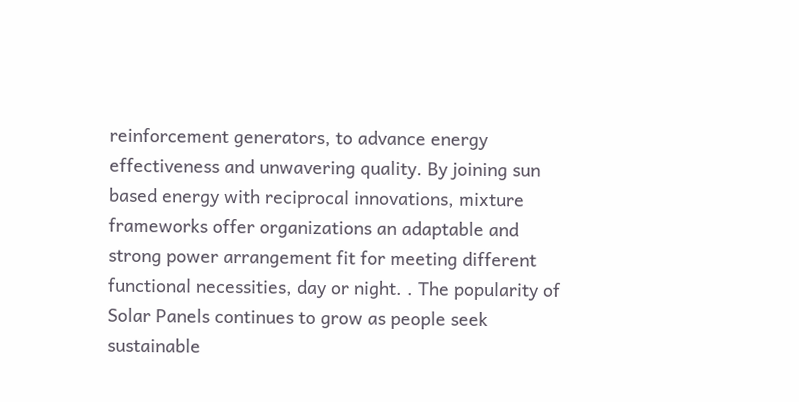reinforcement generators, to advance energy effectiveness and unwavering quality. By joining sun based energy with reciprocal innovations, mixture frameworks offer organizations an adaptable and strong power arrangement fit for meeting different functional necessities, day or night. . The popularity of Solar Panels continues to grow as people seek sustainable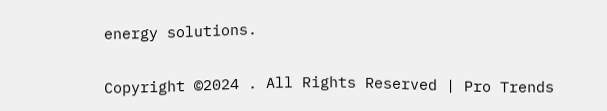energy solutions.

Copyright ©2024 . All Rights Reserved | Pro Trends